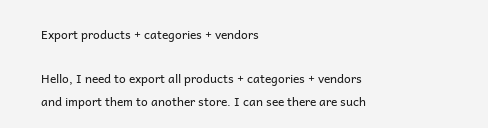Export products + categories + vendors

Hello, I need to export all products + categories + vendors and import them to another store. I can see there are such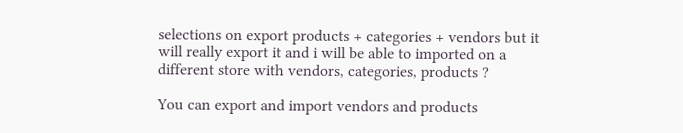selections on export products + categories + vendors but it will really export it and i will be able to imported on a different store with vendors, categories, products ?

You can export and import vendors and products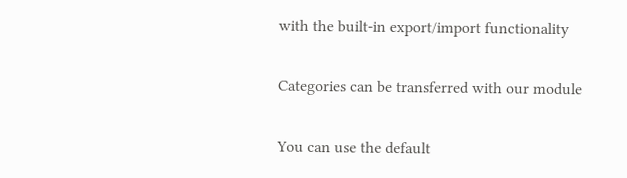with the built-in export/import functionality

Categories can be transferred with our module

You can use the default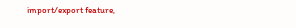import/export feature,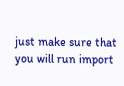just make sure that you will run import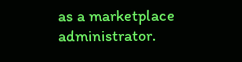as a marketplace administrator.